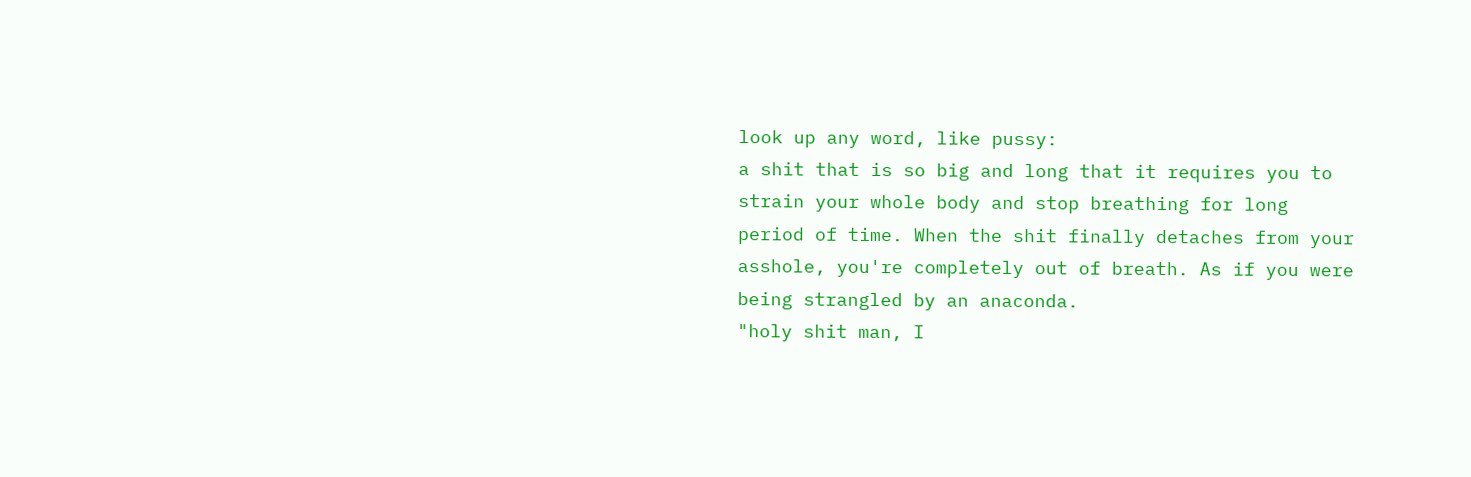look up any word, like pussy:
a shit that is so big and long that it requires you to strain your whole body and stop breathing for long period of time. When the shit finally detaches from your asshole, you're completely out of breath. As if you were being strangled by an anaconda.
"holy shit man, I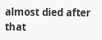almost died after that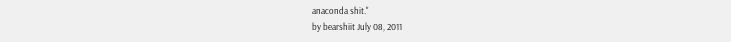anaconda shit."
by bearshiit July 08, 2011